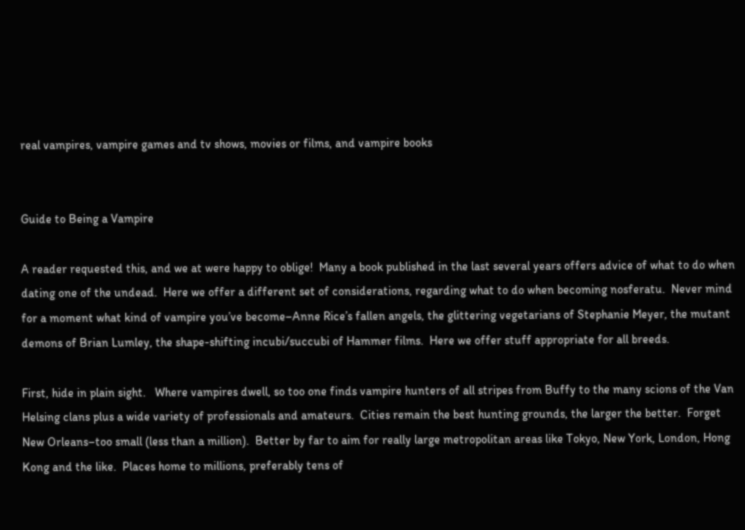real vampires, vampire games and tv shows, movies or films, and vampire books


Guide to Being a Vampire

A reader requested this, and we at were happy to oblige!  Many a book published in the last several years offers advice of what to do when dating one of the undead.  Here we offer a different set of considerations, regarding what to do when becoming nosferatu.  Never mind for a moment what kind of vampire you’ve become–Anne Rice’s fallen angels, the glittering vegetarians of Stephanie Meyer, the mutant demons of Brian Lumley, the shape-shifting incubi/succubi of Hammer films.  Here we offer stuff appropriate for all breeds.

First, hide in plain sight.   Where vampires dwell, so too one finds vampire hunters of all stripes from Buffy to the many scions of the Van Helsing clans plus a wide variety of professionals and amateurs.  Cities remain the best hunting grounds, the larger the better.  Forget New Orleans–too small (less than a million).  Better by far to aim for really large metropolitan areas like Tokyo, New York, London, Hong Kong and the like.  Places home to millions, preferably tens of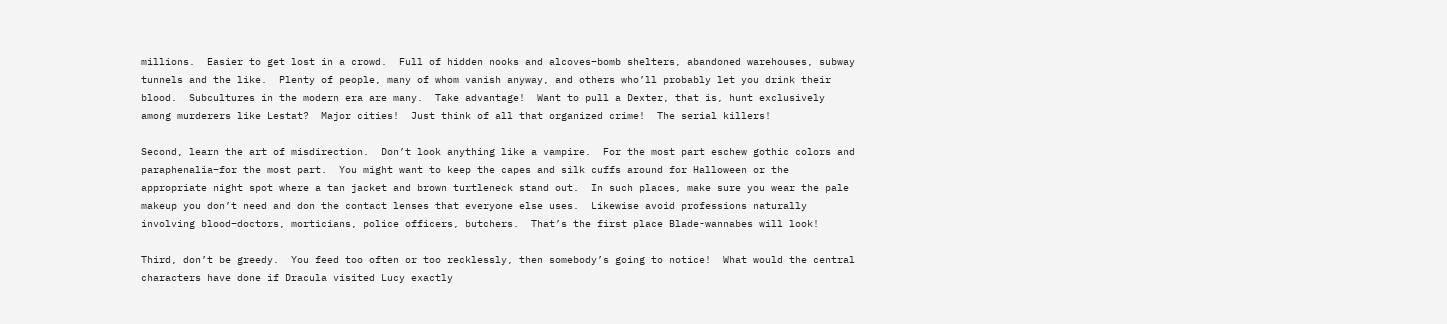millions.  Easier to get lost in a crowd.  Full of hidden nooks and alcoves–bomb shelters, abandoned warehouses, subway tunnels and the like.  Plenty of people, many of whom vanish anyway, and others who’ll probably let you drink their blood.  Subcultures in the modern era are many.  Take advantage!  Want to pull a Dexter, that is, hunt exclusively among murderers like Lestat?  Major cities!  Just think of all that organized crime!  The serial killers!

Second, learn the art of misdirection.  Don’t look anything like a vampire.  For the most part eschew gothic colors and paraphenalia–for the most part.  You might want to keep the capes and silk cuffs around for Halloween or the appropriate night spot where a tan jacket and brown turtleneck stand out.  In such places, make sure you wear the pale makeup you don’t need and don the contact lenses that everyone else uses.  Likewise avoid professions naturally involving blood–doctors, morticians, police officers, butchers.  That’s the first place Blade-wannabes will look!

Third, don’t be greedy.  You feed too often or too recklessly, then somebody’s going to notice!  What would the central characters have done if Dracula visited Lucy exactly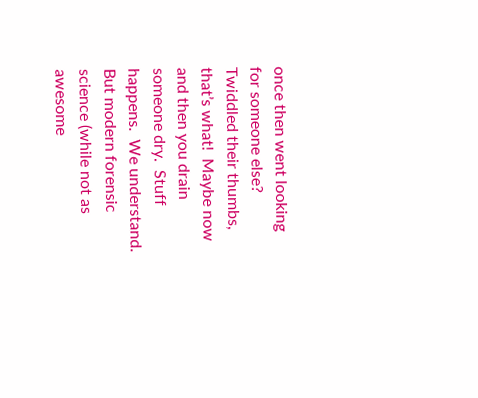once then went looking for someone else?  Twiddled their thumbs, that’s what!  Maybe now and then you drain someone dry.  Stuff happens.  We understand.  But modern forensic science (while not as awesome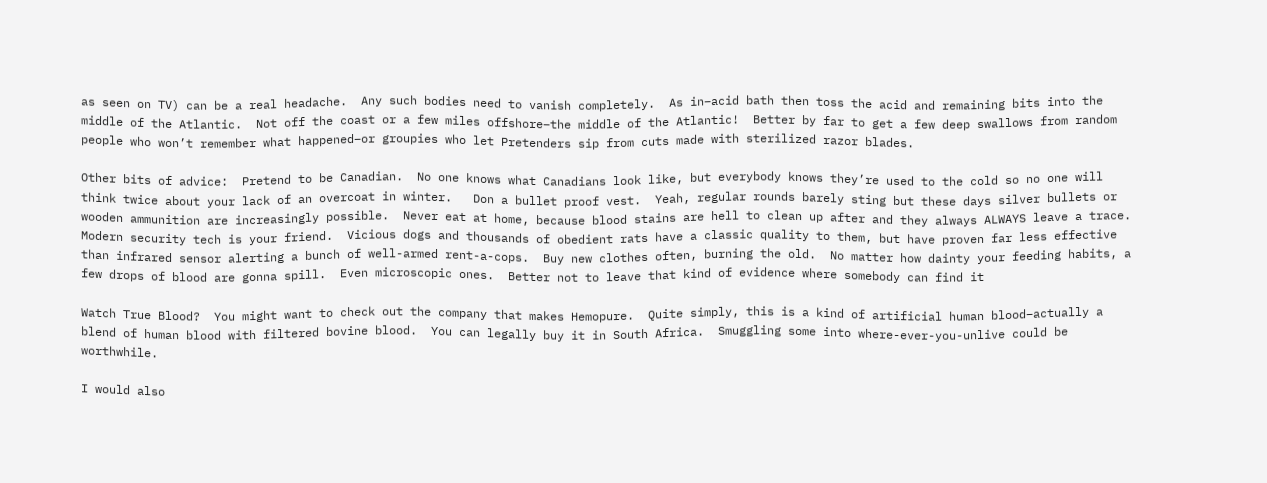as seen on TV) can be a real headache.  Any such bodies need to vanish completely.  As in–acid bath then toss the acid and remaining bits into the middle of the Atlantic.  Not off the coast or a few miles offshore–the middle of the Atlantic!  Better by far to get a few deep swallows from random people who won’t remember what happened–or groupies who let Pretenders sip from cuts made with sterilized razor blades.

Other bits of advice:  Pretend to be Canadian.  No one knows what Canadians look like, but everybody knows they’re used to the cold so no one will think twice about your lack of an overcoat in winter.   Don a bullet proof vest.  Yeah, regular rounds barely sting but these days silver bullets or wooden ammunition are increasingly possible.  Never eat at home, because blood stains are hell to clean up after and they always ALWAYS leave a trace.  Modern security tech is your friend.  Vicious dogs and thousands of obedient rats have a classic quality to them, but have proven far less effective than infrared sensor alerting a bunch of well-armed rent-a-cops.  Buy new clothes often, burning the old.  No matter how dainty your feeding habits, a few drops of blood are gonna spill.  Even microscopic ones.  Better not to leave that kind of evidence where somebody can find it

Watch True Blood?  You might want to check out the company that makes Hemopure.  Quite simply, this is a kind of artificial human blood–actually a  blend of human blood with filtered bovine blood.  You can legally buy it in South Africa.  Smuggling some into where-ever-you-unlive could be worthwhile.

I would also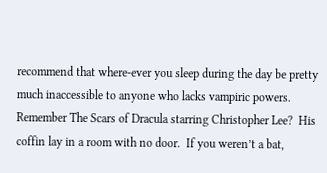recommend that where-ever you sleep during the day be pretty much inaccessible to anyone who lacks vampiric powers.  Remember The Scars of Dracula starring Christopher Lee?  His coffin lay in a room with no door.  If you weren’t a bat,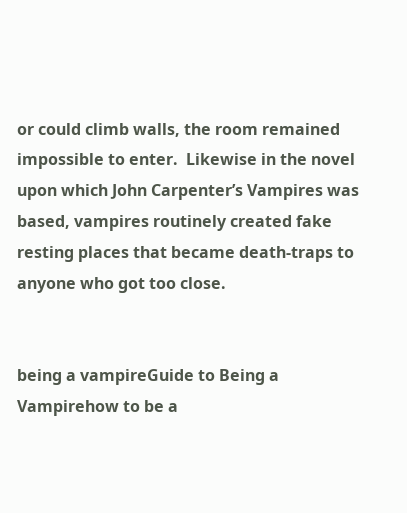or could climb walls, the room remained impossible to enter.  Likewise in the novel upon which John Carpenter’s Vampires was based, vampires routinely created fake resting places that became death-traps to anyone who got too close.


being a vampireGuide to Being a Vampirehow to be a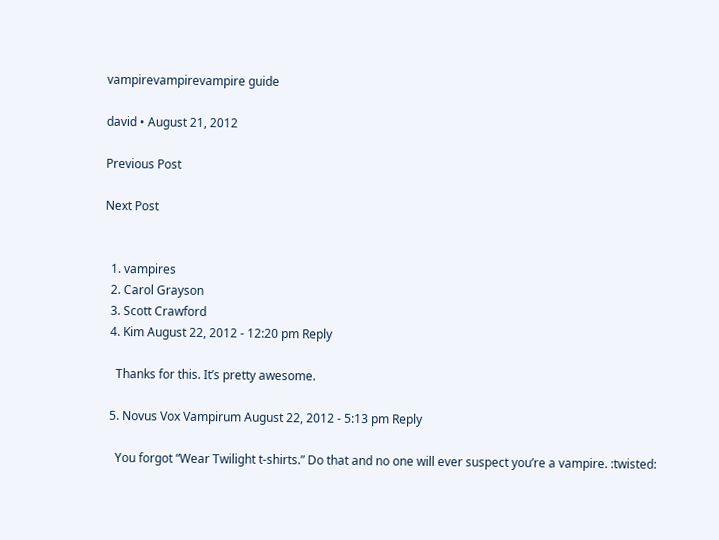vampirevampirevampire guide

david • August 21, 2012

Previous Post

Next Post


  1. vampires
  2. Carol Grayson
  3. Scott Crawford
  4. Kim August 22, 2012 - 12:20 pm Reply

    Thanks for this. It’s pretty awesome.

  5. Novus Vox Vampirum August 22, 2012 - 5:13 pm Reply

    You forgot “Wear Twilight t-shirts.” Do that and no one will ever suspect you’re a vampire. :twisted: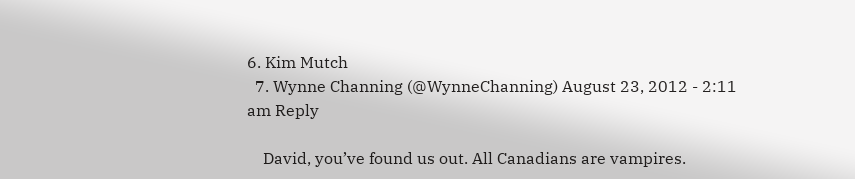6. Kim Mutch
  7. Wynne Channing (@WynneChanning) August 23, 2012 - 2:11 am Reply

    David, you’ve found us out. All Canadians are vampires.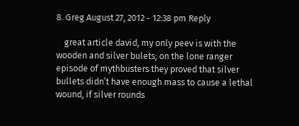8. Greg August 27, 2012 - 12:38 pm Reply

    great article david, my only peev is with the wooden and silver bulets; on the lone ranger episode of mythbusters they proved that silver bullets didn’t have enough mass to cause a lethal wound, if silver rounds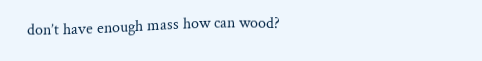don’t have enough mass how can wood?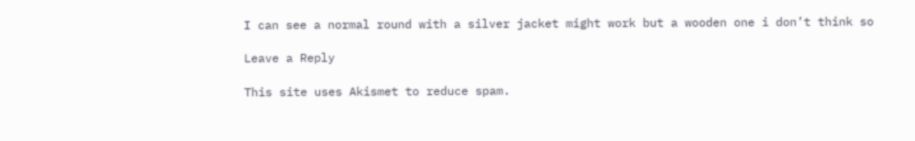I can see a normal round with a silver jacket might work but a wooden one i don’t think so

Leave a Reply

This site uses Akismet to reduce spam.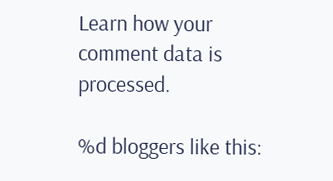Learn how your comment data is processed.

%d bloggers like this: